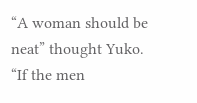“A woman should be neat” thought Yuko. “If the men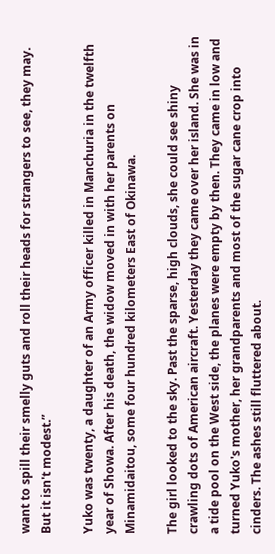want to spill their smelly guts and roll their heads for strangers to see, they may. But it isn't modest.”

Yuko was twenty, a daughter of an Army officer killed in Manchuria in the twelfth year of Showa. After his death, the widow moved in with her parents on Minamidaitou, some four hundred kilometers East of Okinawa.

The girl looked to the sky. Past the sparse, high clouds, she could see shiny crawling dots of American aircraft. Yesterday they came over her island. She was in a tide pool on the West side, the planes were empty by then. They came in low and turned Yuko's mother, her grandparents and most of the sugar cane crop into cinders. The ashes still fluttered about.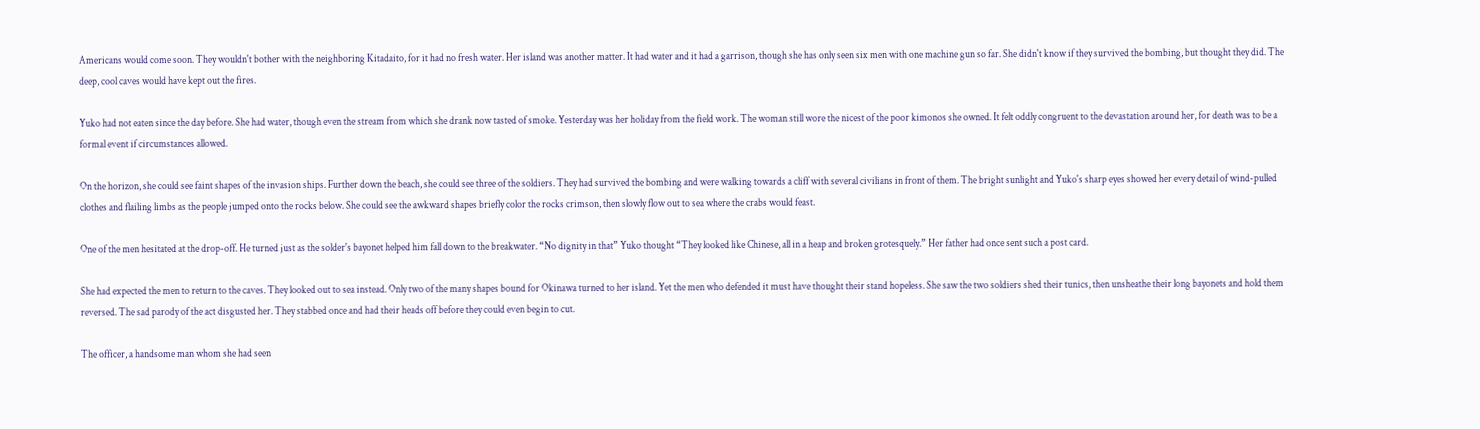Americans would come soon. They wouldn't bother with the neighboring Kitadaito, for it had no fresh water. Her island was another matter. It had water and it had a garrison, though she has only seen six men with one machine gun so far. She didn't know if they survived the bombing, but thought they did. The deep, cool caves would have kept out the fires.

Yuko had not eaten since the day before. She had water, though even the stream from which she drank now tasted of smoke. Yesterday was her holiday from the field work. The woman still wore the nicest of the poor kimonos she owned. It felt oddly congruent to the devastation around her, for death was to be a formal event if circumstances allowed.

On the horizon, she could see faint shapes of the invasion ships. Further down the beach, she could see three of the soldiers. They had survived the bombing and were walking towards a cliff with several civilians in front of them. The bright sunlight and Yuko's sharp eyes showed her every detail of wind-pulled clothes and flailing limbs as the people jumped onto the rocks below. She could see the awkward shapes briefly color the rocks crimson, then slowly flow out to sea where the crabs would feast.

One of the men hesitated at the drop-off. He turned just as the solder's bayonet helped him fall down to the breakwater. “No dignity in that” Yuko thought “They looked like Chinese, all in a heap and broken grotesquely.” Her father had once sent such a post card.

She had expected the men to return to the caves. They looked out to sea instead. Only two of the many shapes bound for Okinawa turned to her island. Yet the men who defended it must have thought their stand hopeless. She saw the two soldiers shed their tunics, then unsheathe their long bayonets and hold them reversed. The sad parody of the act disgusted her. They stabbed once and had their heads off before they could even begin to cut.

The officer, a handsome man whom she had seen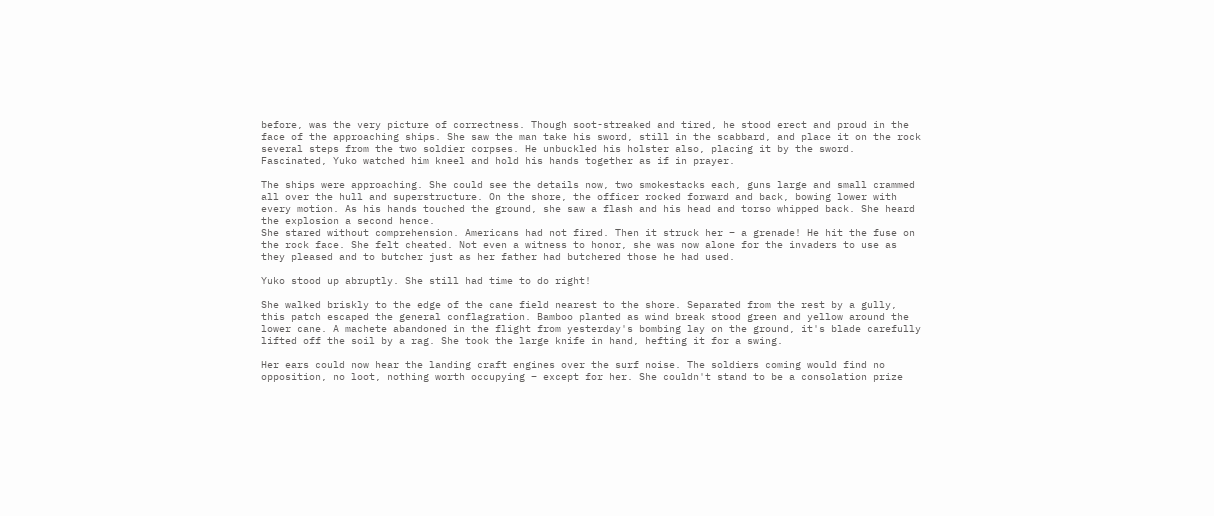before, was the very picture of correctness. Though soot-streaked and tired, he stood erect and proud in the face of the approaching ships. She saw the man take his sword, still in the scabbard, and place it on the rock several steps from the two soldier corpses. He unbuckled his holster also, placing it by the sword. Fascinated, Yuko watched him kneel and hold his hands together as if in prayer.

The ships were approaching. She could see the details now, two smokestacks each, guns large and small crammed all over the hull and superstructure. On the shore, the officer rocked forward and back, bowing lower with every motion. As his hands touched the ground, she saw a flash and his head and torso whipped back. She heard the explosion a second hence.
She stared without comprehension. Americans had not fired. Then it struck her – a grenade! He hit the fuse on the rock face. She felt cheated. Not even a witness to honor, she was now alone for the invaders to use as they pleased and to butcher just as her father had butchered those he had used.

Yuko stood up abruptly. She still had time to do right!

She walked briskly to the edge of the cane field nearest to the shore. Separated from the rest by a gully, this patch escaped the general conflagration. Bamboo planted as wind break stood green and yellow around the lower cane. A machete abandoned in the flight from yesterday's bombing lay on the ground, it's blade carefully lifted off the soil by a rag. She took the large knife in hand, hefting it for a swing.

Her ears could now hear the landing craft engines over the surf noise. The soldiers coming would find no opposition, no loot, nothing worth occupying – except for her. She couldn't stand to be a consolation prize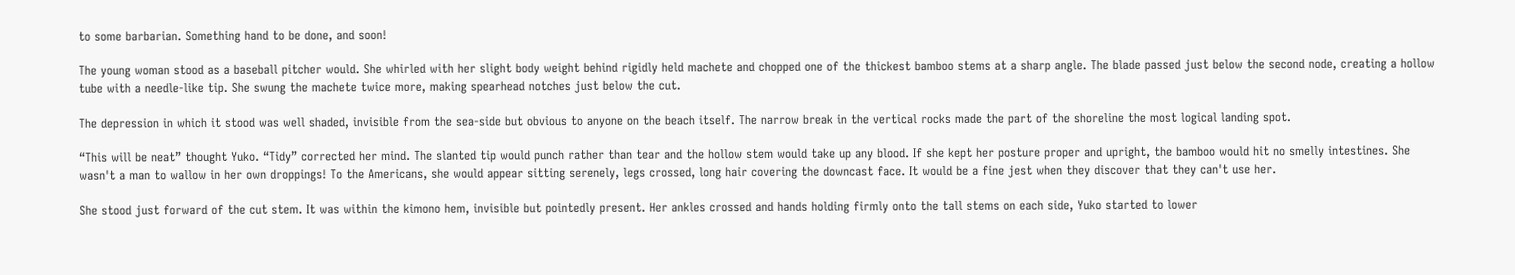to some barbarian. Something hand to be done, and soon!

The young woman stood as a baseball pitcher would. She whirled with her slight body weight behind rigidly held machete and chopped one of the thickest bamboo stems at a sharp angle. The blade passed just below the second node, creating a hollow tube with a needle-like tip. She swung the machete twice more, making spearhead notches just below the cut.

The depression in which it stood was well shaded, invisible from the sea-side but obvious to anyone on the beach itself. The narrow break in the vertical rocks made the part of the shoreline the most logical landing spot.

“This will be neat” thought Yuko. “Tidy” corrected her mind. The slanted tip would punch rather than tear and the hollow stem would take up any blood. If she kept her posture proper and upright, the bamboo would hit no smelly intestines. She wasn't a man to wallow in her own droppings! To the Americans, she would appear sitting serenely, legs crossed, long hair covering the downcast face. It would be a fine jest when they discover that they can't use her.

She stood just forward of the cut stem. It was within the kimono hem, invisible but pointedly present. Her ankles crossed and hands holding firmly onto the tall stems on each side, Yuko started to lower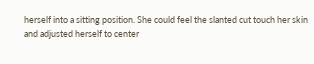herself into a sitting position. She could feel the slanted cut touch her skin and adjusted herself to center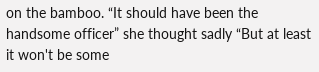on the bamboo. “It should have been the handsome officer” she thought sadly “But at least it won't be some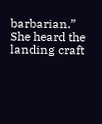barbarian.” She heard the landing craft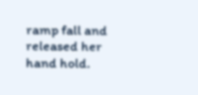ramp fall and released her hand hold.